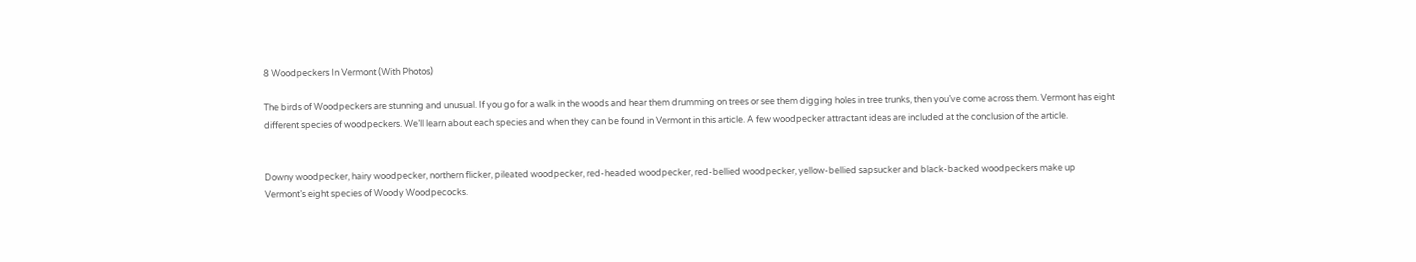8 Woodpeckers In Vermont (With Photos)

The birds of Woodpeckers are stunning and unusual. If you go for a walk in the woods and hear them drumming on trees or see them digging holes in tree trunks, then you’ve come across them. Vermont has eight different species of woodpeckers. We’ll learn about each species and when they can be found in Vermont in this article. A few woodpecker attractant ideas are included at the conclusion of the article.


Downy woodpecker, hairy woodpecker, northern flicker, pileated woodpecker, red-headed woodpecker, red-bellied woodpecker, yellow-bellied sapsucker and black-backed woodpeckers make up Vermont’s eight species of Woody Woodpecocks.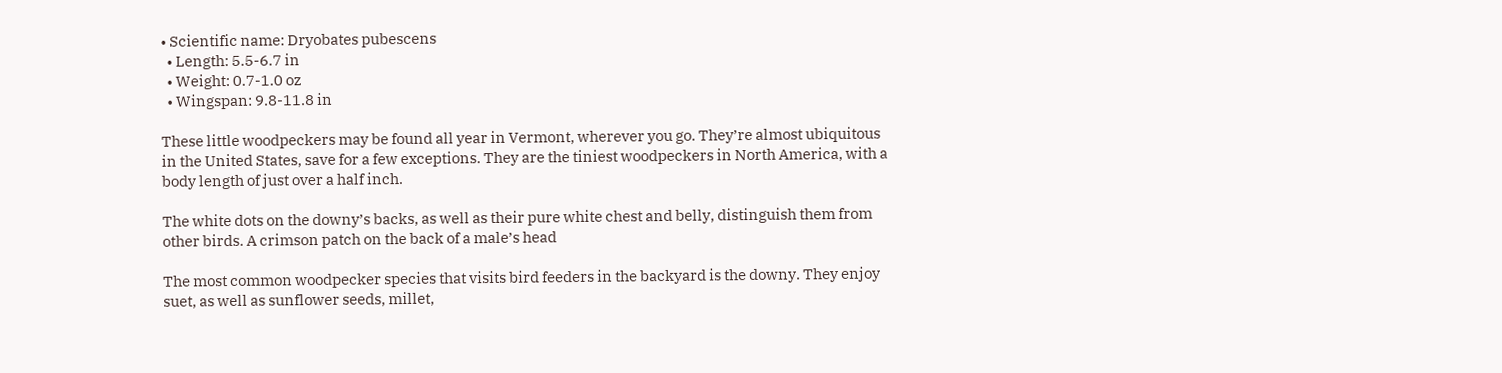• Scientific name: Dryobates pubescens
  • Length: 5.5-6.7 in
  • Weight: 0.7-1.0 oz
  • Wingspan: 9.8-11.8 in

These little woodpeckers may be found all year in Vermont, wherever you go. They’re almost ubiquitous in the United States, save for a few exceptions. They are the tiniest woodpeckers in North America, with a body length of just over a half inch.

The white dots on the downy’s backs, as well as their pure white chest and belly, distinguish them from other birds. A crimson patch on the back of a male’s head

The most common woodpecker species that visits bird feeders in the backyard is the downy. They enjoy suet, as well as sunflower seeds, millet,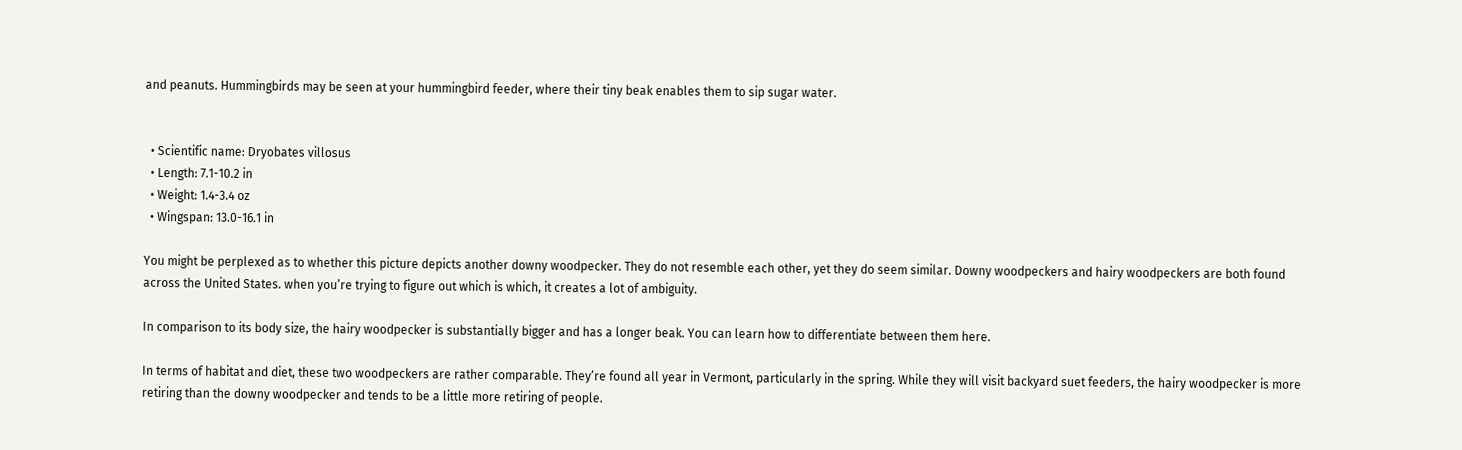and peanuts. Hummingbirds may be seen at your hummingbird feeder, where their tiny beak enables them to sip sugar water.


  • Scientific name: Dryobates villosus
  • Length: 7.1-10.2 in
  • Weight: 1.4-3.4 oz
  • Wingspan: 13.0-16.1 in

You might be perplexed as to whether this picture depicts another downy woodpecker. They do not resemble each other, yet they do seem similar. Downy woodpeckers and hairy woodpeckers are both found across the United States. when you’re trying to figure out which is which, it creates a lot of ambiguity.

In comparison to its body size, the hairy woodpecker is substantially bigger and has a longer beak. You can learn how to differentiate between them here.

In terms of habitat and diet, these two woodpeckers are rather comparable. They’re found all year in Vermont, particularly in the spring. While they will visit backyard suet feeders, the hairy woodpecker is more retiring than the downy woodpecker and tends to be a little more retiring of people.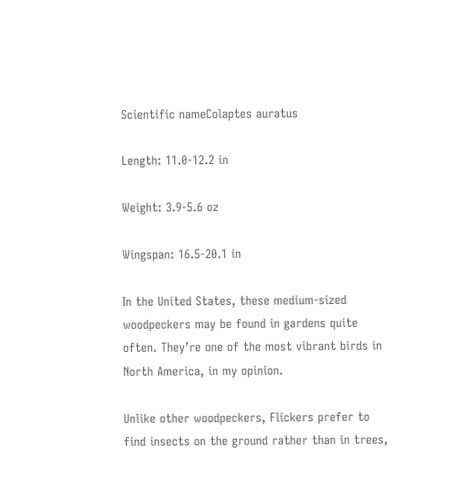Scientific nameColaptes auratus

Length: 11.0-12.2 in

Weight: 3.9-5.6 oz

Wingspan: 16.5-20.1 in

In the United States, these medium-sized woodpeckers may be found in gardens quite often. They’re one of the most vibrant birds in North America, in my opinion.

Unlike other woodpeckers, Flickers prefer to find insects on the ground rather than in trees,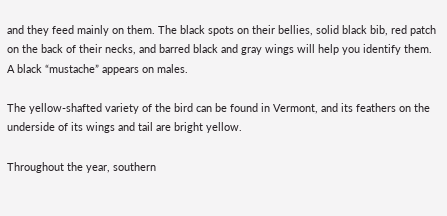and they feed mainly on them. The black spots on their bellies, solid black bib, red patch on the back of their necks, and barred black and gray wings will help you identify them. A black “mustache” appears on males.

The yellow-shafted variety of the bird can be found in Vermont, and its feathers on the underside of its wings and tail are bright yellow.

Throughout the year, southern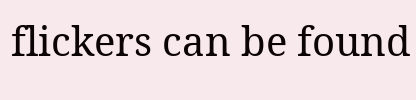flickers can be found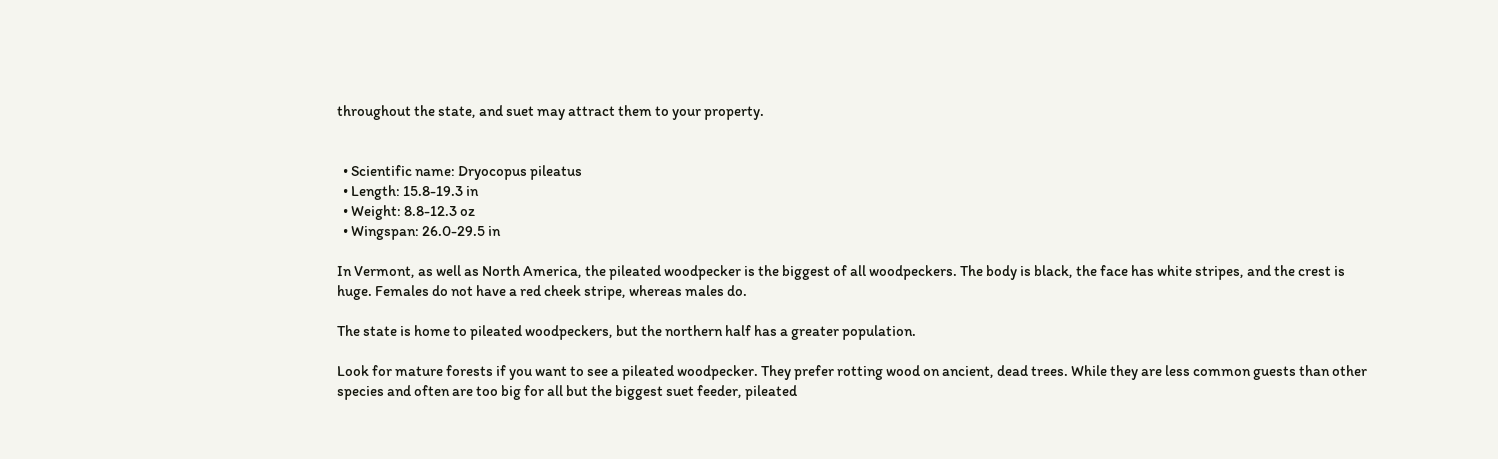throughout the state, and suet may attract them to your property.


  • Scientific name: Dryocopus pileatus
  • Length: 15.8-19.3 in
  • Weight: 8.8-12.3 oz
  • Wingspan: 26.0-29.5 in

In Vermont, as well as North America, the pileated woodpecker is the biggest of all woodpeckers. The body is black, the face has white stripes, and the crest is huge. Females do not have a red cheek stripe, whereas males do.

The state is home to pileated woodpeckers, but the northern half has a greater population.

Look for mature forests if you want to see a pileated woodpecker. They prefer rotting wood on ancient, dead trees. While they are less common guests than other species and often are too big for all but the biggest suet feeder, pileated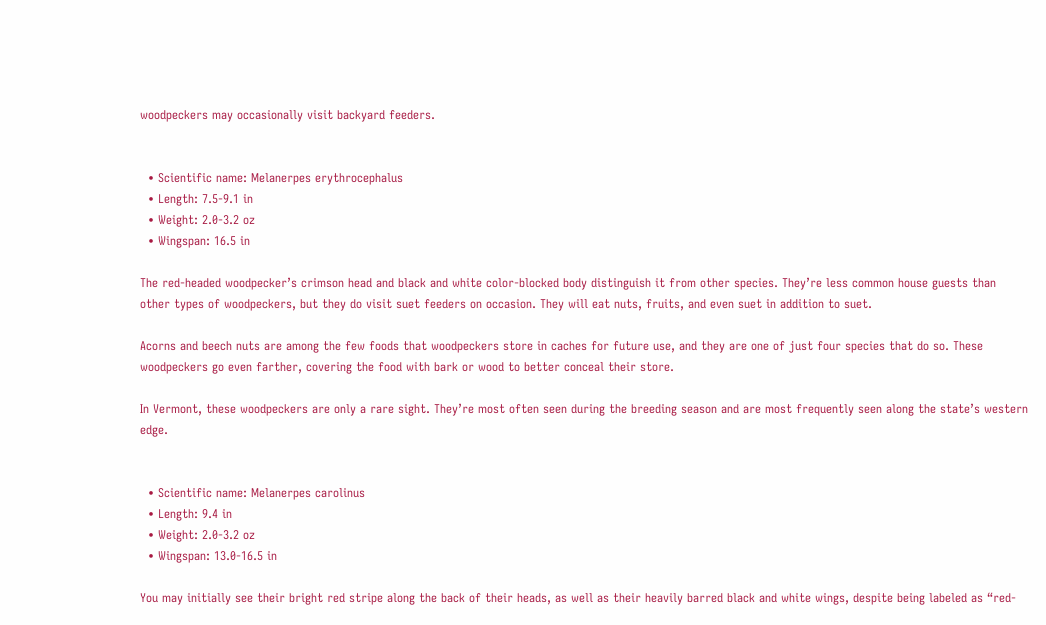woodpeckers may occasionally visit backyard feeders.


  • Scientific name: Melanerpes erythrocephalus
  • Length: 7.5-9.1 in
  • Weight: 2.0-3.2 oz
  • Wingspan: 16.5 in

The red-headed woodpecker’s crimson head and black and white color-blocked body distinguish it from other species. They’re less common house guests than other types of woodpeckers, but they do visit suet feeders on occasion. They will eat nuts, fruits, and even suet in addition to suet.

Acorns and beech nuts are among the few foods that woodpeckers store in caches for future use, and they are one of just four species that do so. These woodpeckers go even farther, covering the food with bark or wood to better conceal their store.

In Vermont, these woodpeckers are only a rare sight. They’re most often seen during the breeding season and are most frequently seen along the state’s western edge.


  • Scientific name: Melanerpes carolinus
  • Length: 9.4 in
  • Weight: 2.0-3.2 oz
  • Wingspan: 13.0-16.5 in

You may initially see their bright red stripe along the back of their heads, as well as their heavily barred black and white wings, despite being labeled as “red-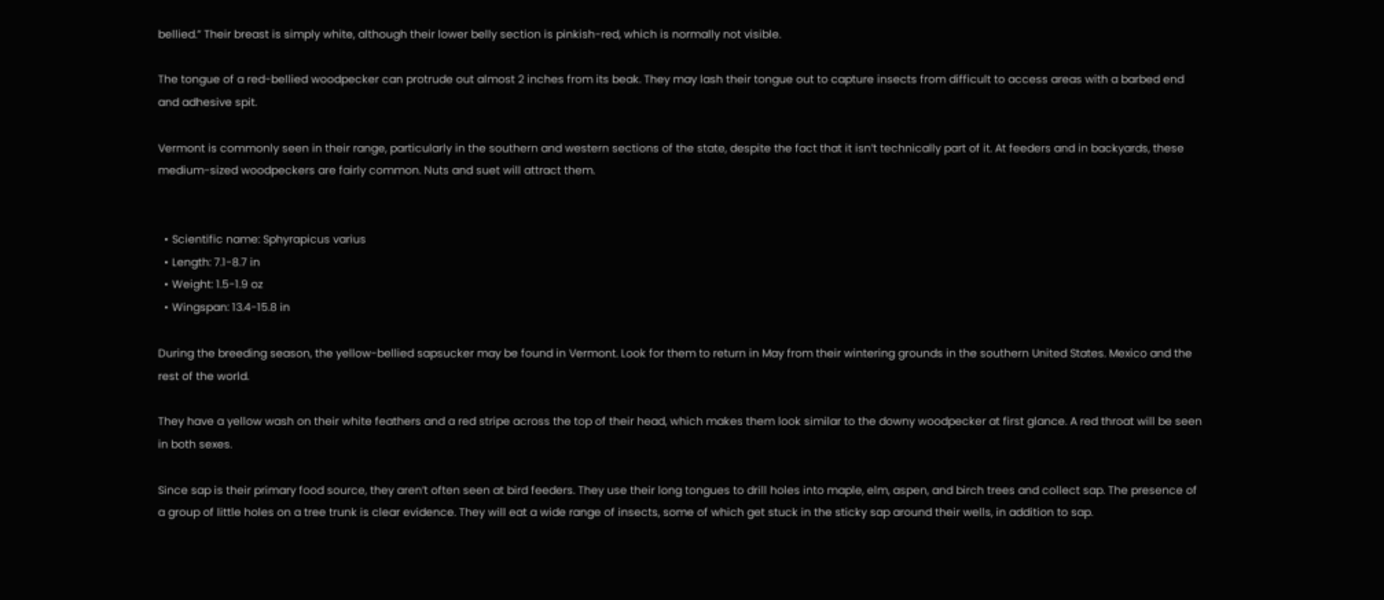bellied.” Their breast is simply white, although their lower belly section is pinkish-red, which is normally not visible.

The tongue of a red-bellied woodpecker can protrude out almost 2 inches from its beak. They may lash their tongue out to capture insects from difficult to access areas with a barbed end and adhesive spit.

Vermont is commonly seen in their range, particularly in the southern and western sections of the state, despite the fact that it isn’t technically part of it. At feeders and in backyards, these medium-sized woodpeckers are fairly common. Nuts and suet will attract them.


  • Scientific name: Sphyrapicus varius
  • Length: 7.1-8.7 in
  • Weight: 1.5-1.9 oz
  • Wingspan: 13.4-15.8 in

During the breeding season, the yellow-bellied sapsucker may be found in Vermont. Look for them to return in May from their wintering grounds in the southern United States. Mexico and the rest of the world.

They have a yellow wash on their white feathers and a red stripe across the top of their head, which makes them look similar to the downy woodpecker at first glance. A red throat will be seen in both sexes.

Since sap is their primary food source, they aren’t often seen at bird feeders. They use their long tongues to drill holes into maple, elm, aspen, and birch trees and collect sap. The presence of a group of little holes on a tree trunk is clear evidence. They will eat a wide range of insects, some of which get stuck in the sticky sap around their wells, in addition to sap.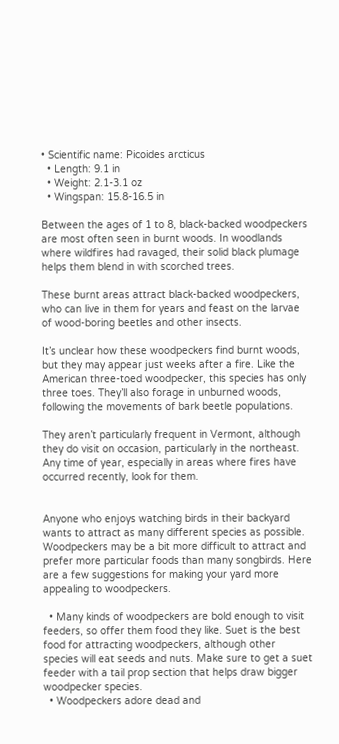• Scientific name: Picoides arcticus
  • Length: 9.1 in
  • Weight: 2.1-3.1 oz
  • Wingspan: 15.8-16.5 in

Between the ages of 1 to 8, black-backed woodpeckers are most often seen in burnt woods. In woodlands where wildfires had ravaged, their solid black plumage helps them blend in with scorched trees.

These burnt areas attract black-backed woodpeckers, who can live in them for years and feast on the larvae of wood-boring beetles and other insects.

It’s unclear how these woodpeckers find burnt woods, but they may appear just weeks after a fire. Like the American three-toed woodpecker, this species has only three toes. They’ll also forage in unburned woods, following the movements of bark beetle populations.

They aren’t particularly frequent in Vermont, although they do visit on occasion, particularly in the northeast. Any time of year, especially in areas where fires have occurred recently, look for them.


Anyone who enjoys watching birds in their backyard wants to attract as many different species as possible. Woodpeckers may be a bit more difficult to attract and prefer more particular foods than many songbirds. Here are a few suggestions for making your yard more appealing to woodpeckers.

  • Many kinds of woodpeckers are bold enough to visit feeders, so offer them food they like. Suet is the best food for attracting woodpeckers, although other species will eat seeds and nuts. Make sure to get a suet feeder with a tail prop section that helps draw bigger woodpecker species.
  • Woodpeckers adore dead and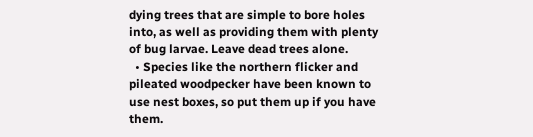dying trees that are simple to bore holes into, as well as providing them with plenty of bug larvae. Leave dead trees alone.
  • Species like the northern flicker and pileated woodpecker have been known to use nest boxes, so put them up if you have them.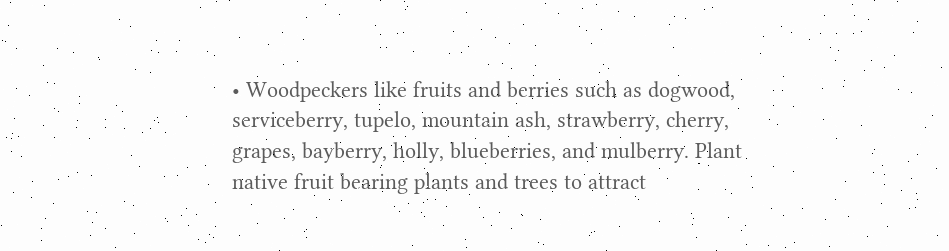• Woodpeckers like fruits and berries such as dogwood, serviceberry, tupelo, mountain ash, strawberry, cherry, grapes, bayberry, holly, blueberries, and mulberry. Plant native fruit bearing plants and trees to attract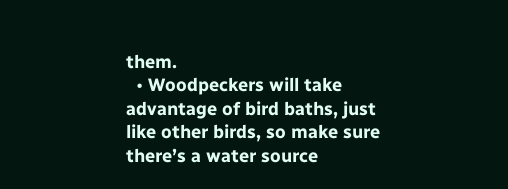them.
  • Woodpeckers will take advantage of bird baths, just like other birds, so make sure there’s a water source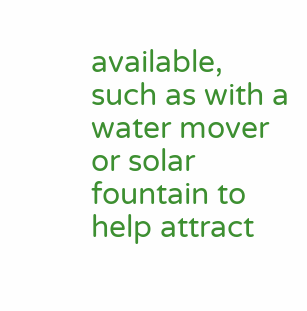available, such as with a water mover or solar fountain to help attract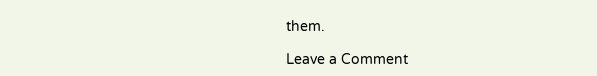them.

Leave a Comment